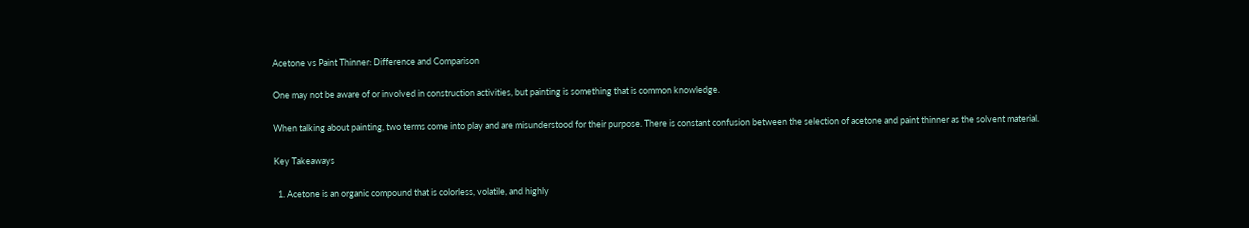Acetone vs Paint Thinner: Difference and Comparison

One may not be aware of or involved in construction activities, but painting is something that is common knowledge.

When talking about painting, two terms come into play and are misunderstood for their purpose. There is constant confusion between the selection of acetone and paint thinner as the solvent material.

Key Takeaways

  1. Acetone is an organic compound that is colorless, volatile, and highly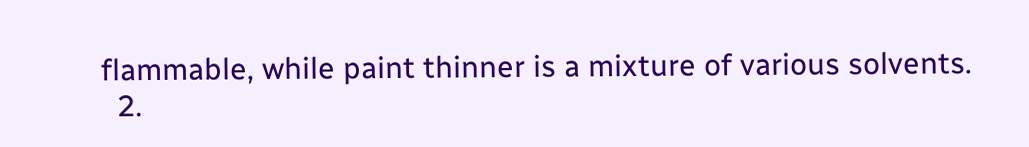flammable, while paint thinner is a mixture of various solvents.
  2.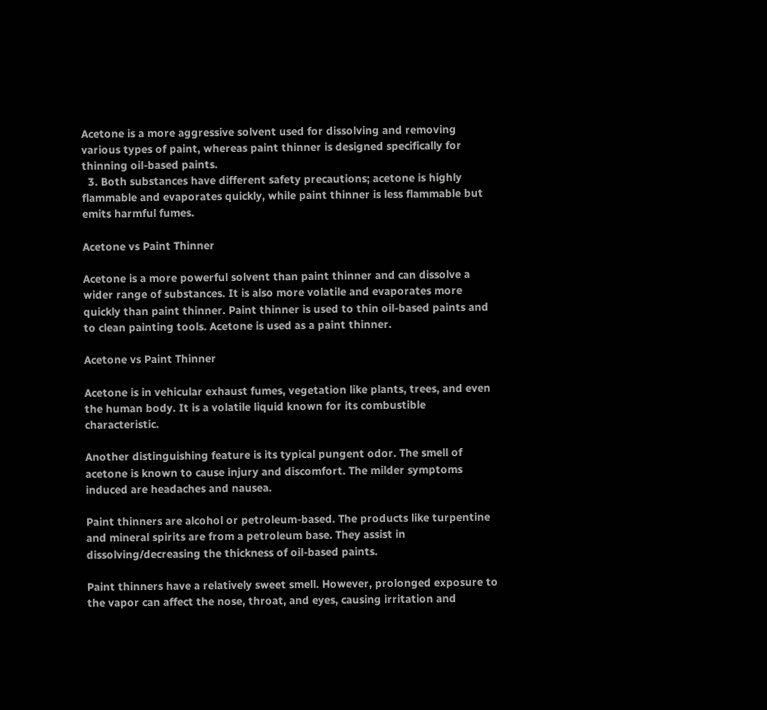Acetone is a more aggressive solvent used for dissolving and removing various types of paint, whereas paint thinner is designed specifically for thinning oil-based paints.
  3. Both substances have different safety precautions; acetone is highly flammable and evaporates quickly, while paint thinner is less flammable but emits harmful fumes.

Acetone vs Paint Thinner

Acetone is a more powerful solvent than paint thinner and can dissolve a wider range of substances. It is also more volatile and evaporates more quickly than paint thinner. Paint thinner is used to thin oil-based paints and to clean painting tools. Acetone is used as a paint thinner.

Acetone vs Paint Thinner

Acetone is in vehicular exhaust fumes, vegetation like plants, trees, and even the human body. It is a volatile liquid known for its combustible characteristic.

Another distinguishing feature is its typical pungent odor. The smell of acetone is known to cause injury and discomfort. The milder symptoms induced are headaches and nausea.

Paint thinners are alcohol or petroleum-based. The products like turpentine and mineral spirits are from a petroleum base. They assist in dissolving/decreasing the thickness of oil-based paints.

Paint thinners have a relatively sweet smell. However, prolonged exposure to the vapor can affect the nose, throat, and eyes, causing irritation and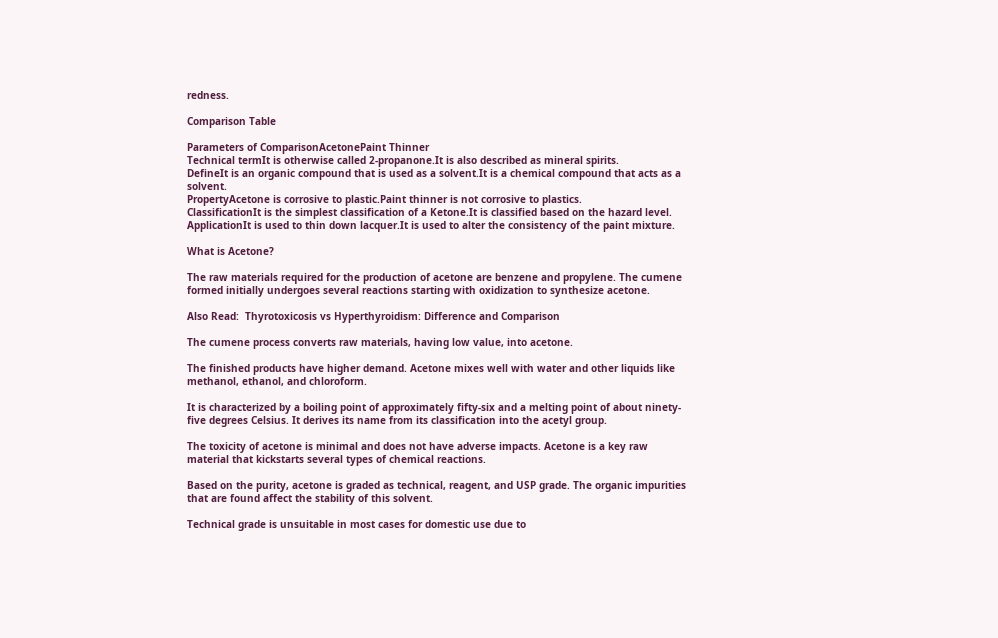redness.

Comparison Table

Parameters of ComparisonAcetonePaint Thinner
Technical termIt is otherwise called 2-propanone.It is also described as mineral spirits.
DefineIt is an organic compound that is used as a solvent.It is a chemical compound that acts as a solvent.
PropertyAcetone is corrosive to plastic.Paint thinner is not corrosive to plastics.
ClassificationIt is the simplest classification of a Ketone.It is classified based on the hazard level.
ApplicationIt is used to thin down lacquer.It is used to alter the consistency of the paint mixture.

What is Acetone?

The raw materials required for the production of acetone are benzene and propylene. The cumene formed initially undergoes several reactions starting with oxidization to synthesize acetone.

Also Read:  Thyrotoxicosis vs Hyperthyroidism: Difference and Comparison

The cumene process converts raw materials, having low value, into acetone.

The finished products have higher demand. Acetone mixes well with water and other liquids like methanol, ethanol, and chloroform.

It is characterized by a boiling point of approximately fifty-six and a melting point of about ninety-five degrees Celsius. It derives its name from its classification into the acetyl group.

The toxicity of acetone is minimal and does not have adverse impacts. Acetone is a key raw material that kickstarts several types of chemical reactions.

Based on the purity, acetone is graded as technical, reagent, and USP grade. The organic impurities that are found affect the stability of this solvent.

Technical grade is unsuitable in most cases for domestic use due to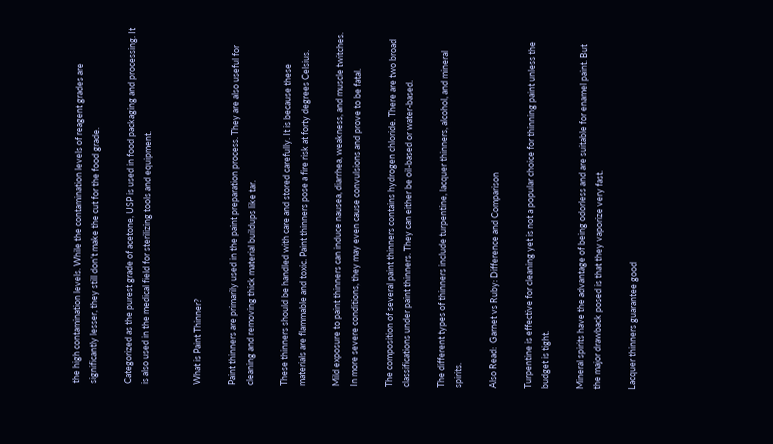the high contamination levels. While the contamination levels of reagent grades are significantly lesser, they still don’t make the cut for the food grade.

Categorized as the purest grade of acetone, USP is used in food packaging and processing. It is also used in the medical field for sterilizing tools and equipment.


What is Paint Thinner?

Paint thinners are primarily used in the paint preparation process. They are also useful for cleaning and removing thick material buildups like tar.

These thinners should be handled with care and stored carefully. It is because these materials are flammable and toxic. Paint thinners pose a fire risk at forty degrees Celsius.

Mild exposure to paint thinners can induce nausea, diarrhea, weakness, and muscle twitches. In more severe conditions, they may even cause convulsions and prove to be fatal.

The composition of several paint thinners contains hydrogen chloride. There are two broad classifications under paint thinners. They can either be oil-based or water-based.

The different types of thinners include turpentine, lacquer thinners, alcohol, and mineral spirits.

Also Read:  Garnet vs Ruby: Difference and Comparison

Turpentine is effective for cleaning yet is not a popular choice for thinning paint unless the budget is tight.

Mineral spirits have the advantage of being odorless and are suitable for enamel paint. But the major drawback posed is that they vaporize very fast.

Lacquer thinners guarantee good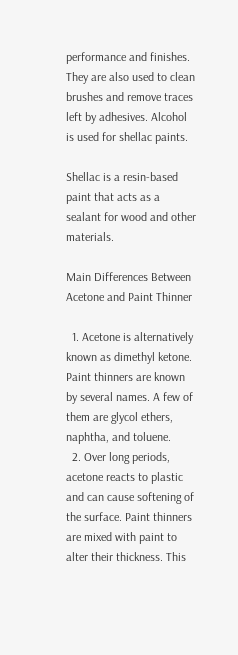performance and finishes. They are also used to clean brushes and remove traces left by adhesives. Alcohol is used for shellac paints.

Shellac is a resin-based paint that acts as a sealant for wood and other materials.

Main Differences Between Acetone and Paint Thinner

  1. Acetone is alternatively known as dimethyl ketone. Paint thinners are known by several names. A few of them are glycol ethers, naphtha, and toluene.
  2. Over long periods, acetone reacts to plastic and can cause softening of the surface. Paint thinners are mixed with paint to alter their thickness. This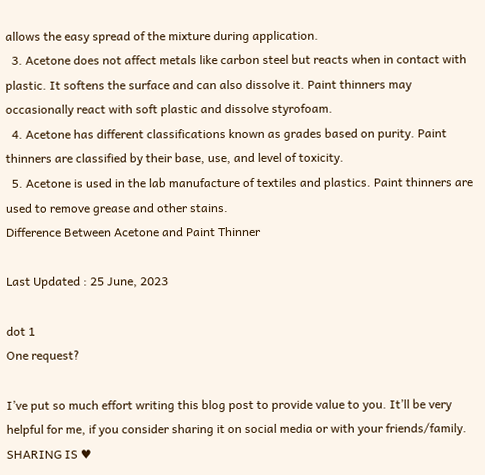allows the easy spread of the mixture during application.
  3. Acetone does not affect metals like carbon steel but reacts when in contact with plastic. It softens the surface and can also dissolve it. Paint thinners may occasionally react with soft plastic and dissolve styrofoam.
  4. Acetone has different classifications known as grades based on purity. Paint thinners are classified by their base, use, and level of toxicity.
  5. Acetone is used in the lab manufacture of textiles and plastics. Paint thinners are used to remove grease and other stains.
Difference Between Acetone and Paint Thinner

Last Updated : 25 June, 2023

dot 1
One request?

I’ve put so much effort writing this blog post to provide value to you. It’ll be very helpful for me, if you consider sharing it on social media or with your friends/family. SHARING IS ♥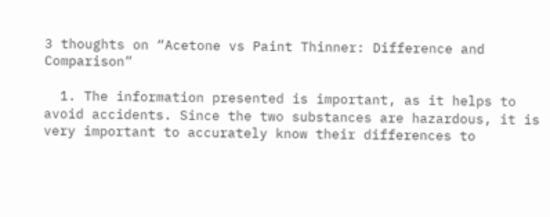3 thoughts on “Acetone vs Paint Thinner: Difference and Comparison”

  1. The information presented is important, as it helps to avoid accidents. Since the two substances are hazardous, it is very important to accurately know their differences to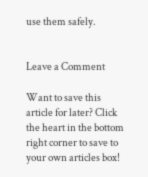use them safely.


Leave a Comment

Want to save this article for later? Click the heart in the bottom right corner to save to your own articles box!